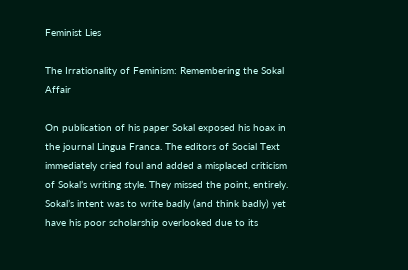Feminist Lies

The Irrationality of Feminism: Remembering the Sokal Affair

On publication of his paper Sokal exposed his hoax in the journal Lingua Franca. The editors of Social Text immediately cried foul and added a misplaced criticism of Sokal’s writing style. They missed the point, entirely. Sokal’s intent was to write badly (and think badly) yet have his poor scholarship overlooked due to its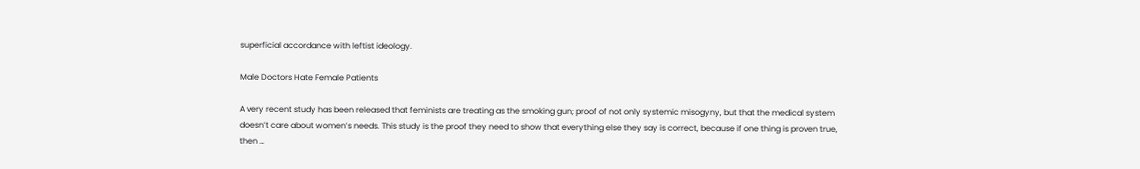superficial accordance with leftist ideology.

Male Doctors Hate Female Patients

A very recent study has been released that feminists are treating as the smoking gun; proof of not only systemic misogyny, but that the medical system doesn’t care about women’s needs. This study is the proof they need to show that everything else they say is correct, because if one thing is proven true, then …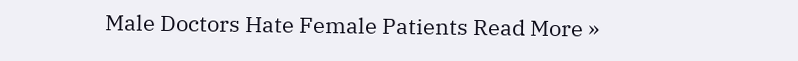Male Doctors Hate Female Patients Read More »